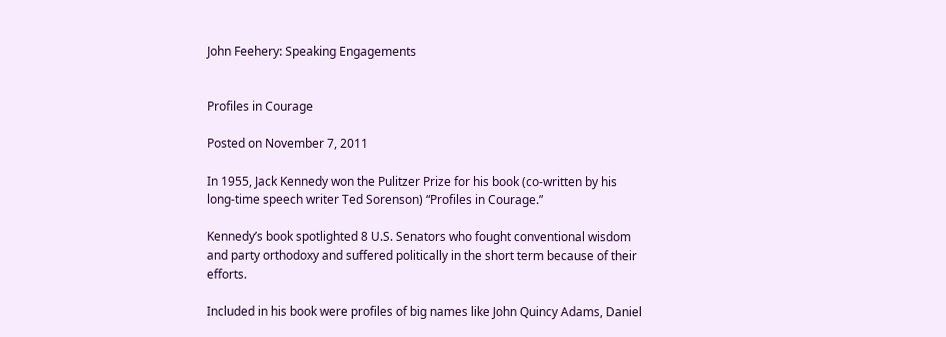John Feehery: Speaking Engagements


Profiles in Courage

Posted on November 7, 2011

In 1955, Jack Kennedy won the Pulitzer Prize for his book (co-written by his long-time speech writer Ted Sorenson) “Profiles in Courage.”

Kennedy’s book spotlighted 8 U.S. Senators who fought conventional wisdom and party orthodoxy and suffered politically in the short term because of their efforts.

Included in his book were profiles of big names like John Quincy Adams, Daniel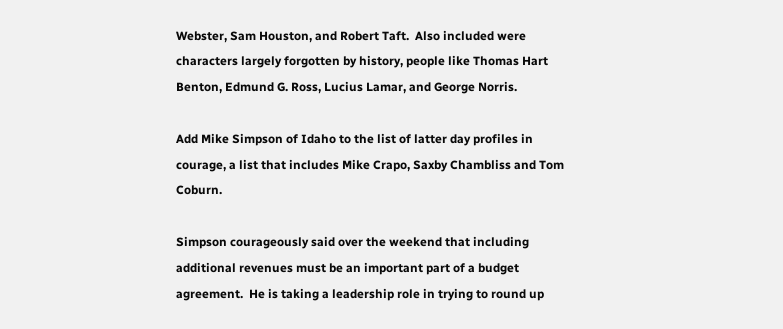Webster, Sam Houston, and Robert Taft.  Also included were characters largely forgotten by history, people like Thomas Hart Benton, Edmund G. Ross, Lucius Lamar, and George Norris.

Add Mike Simpson of Idaho to the list of latter day profiles in courage, a list that includes Mike Crapo, Saxby Chambliss and Tom Coburn.

Simpson courageously said over the weekend that including additional revenues must be an important part of a budget agreement.  He is taking a leadership role in trying to round up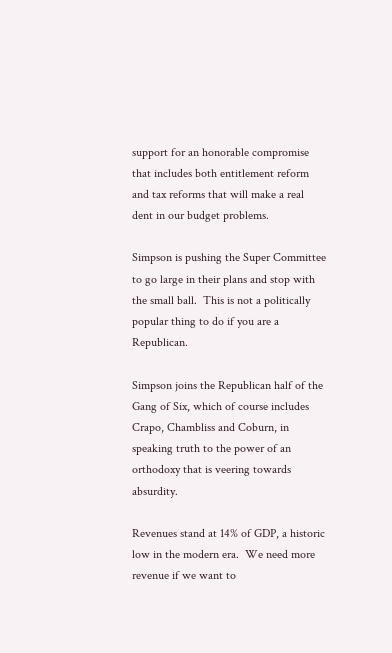support for an honorable compromise that includes both entitlement reform and tax reforms that will make a real dent in our budget problems.

Simpson is pushing the Super Committee to go large in their plans and stop with the small ball.  This is not a politically popular thing to do if you are a Republican.

Simpson joins the Republican half of the Gang of Six, which of course includes Crapo, Chambliss and Coburn, in speaking truth to the power of an orthodoxy that is veering towards absurdity.

Revenues stand at 14% of GDP, a historic low in the modern era.  We need more revenue if we want to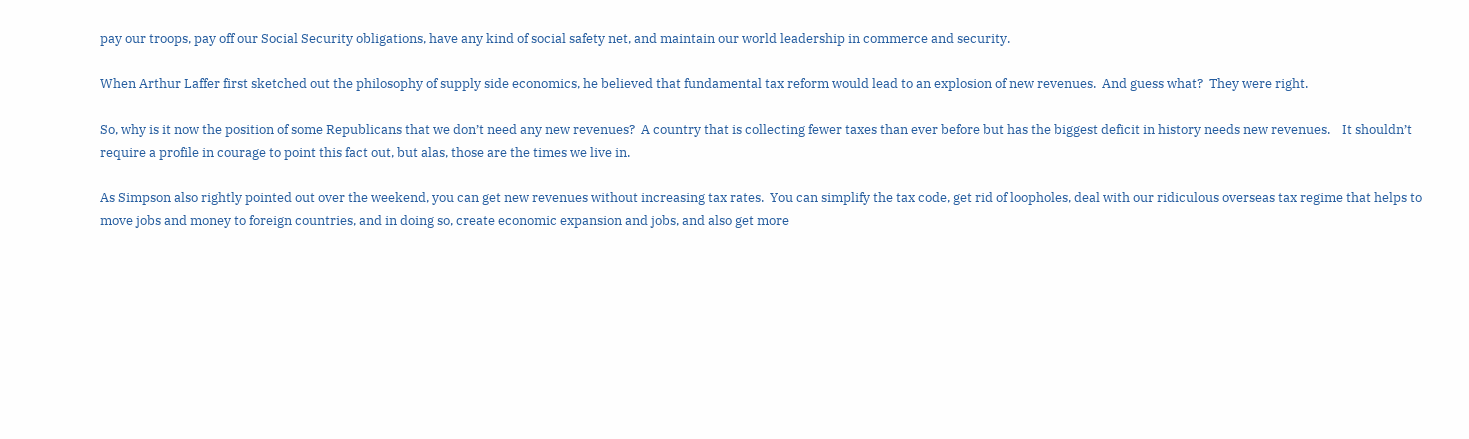pay our troops, pay off our Social Security obligations, have any kind of social safety net, and maintain our world leadership in commerce and security.

When Arthur Laffer first sketched out the philosophy of supply side economics, he believed that fundamental tax reform would lead to an explosion of new revenues.  And guess what?  They were right.

So, why is it now the position of some Republicans that we don’t need any new revenues?  A country that is collecting fewer taxes than ever before but has the biggest deficit in history needs new revenues.    It shouldn’t require a profile in courage to point this fact out, but alas, those are the times we live in.

As Simpson also rightly pointed out over the weekend, you can get new revenues without increasing tax rates.  You can simplify the tax code, get rid of loopholes, deal with our ridiculous overseas tax regime that helps to move jobs and money to foreign countries, and in doing so, create economic expansion and jobs, and also get more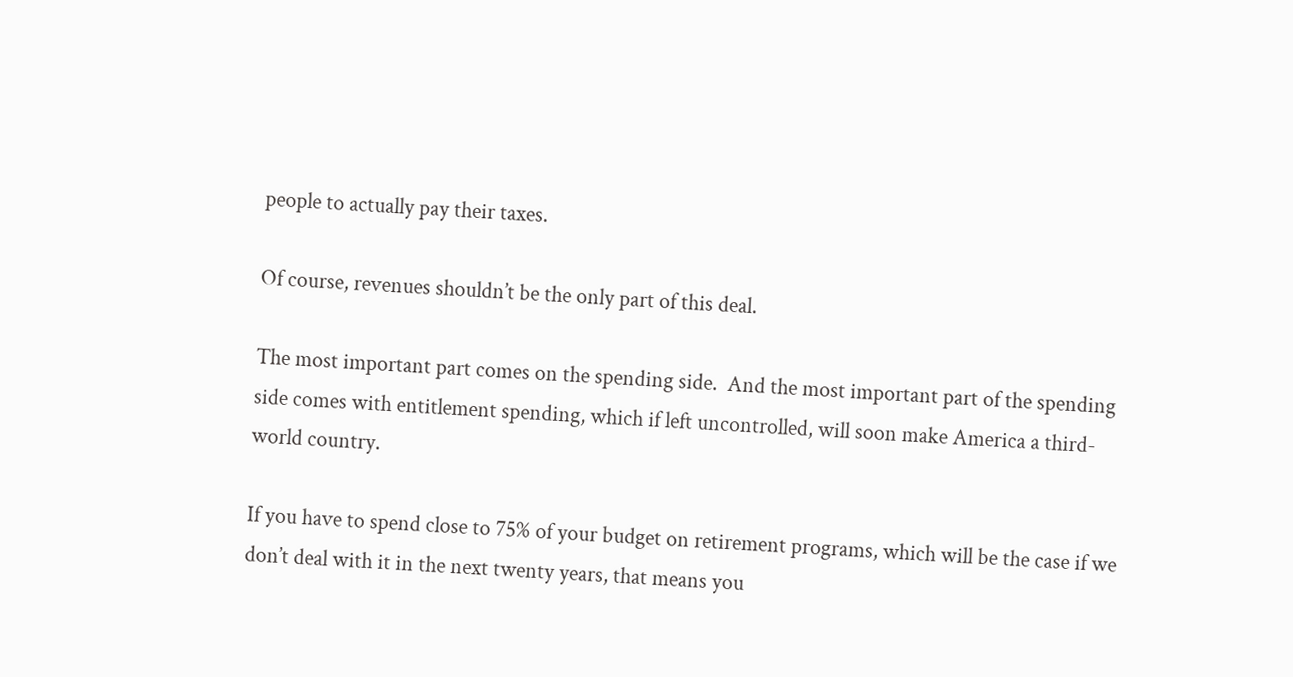people to actually pay their taxes.

Of course, revenues shouldn’t be the only part of this deal.

The most important part comes on the spending side.  And the most important part of the spending side comes with entitlement spending, which if left uncontrolled, will soon make America a third-world country.

If you have to spend close to 75% of your budget on retirement programs, which will be the case if we don’t deal with it in the next twenty years, that means you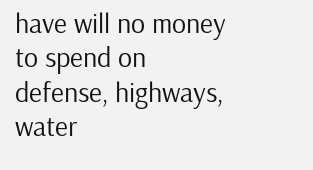have will no money to spend on defense, highways, water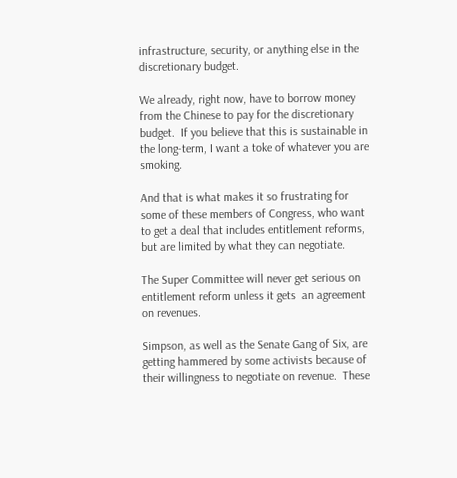infrastructure, security, or anything else in the discretionary budget.

We already, right now, have to borrow money from the Chinese to pay for the discretionary budget.  If you believe that this is sustainable in the long-term, I want a toke of whatever you are smoking.

And that is what makes it so frustrating for some of these members of Congress, who want to get a deal that includes entitlement reforms, but are limited by what they can negotiate.

The Super Committee will never get serious on entitlement reform unless it gets  an agreement on revenues.

Simpson, as well as the Senate Gang of Six, are getting hammered by some activists because of their willingness to negotiate on revenue.  These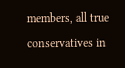members, all true conservatives in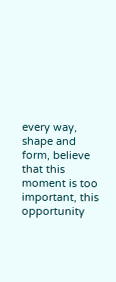every way, shape and form, believe that this moment is too important, this opportunity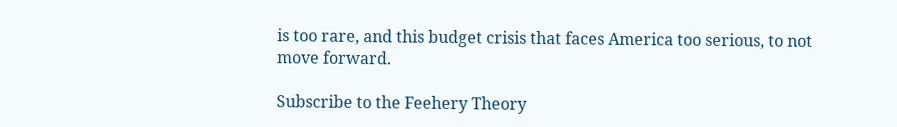is too rare, and this budget crisis that faces America too serious, to not move forward.

Subscribe to the Feehery Theory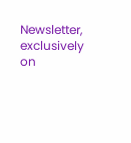Newsletter, exclusively on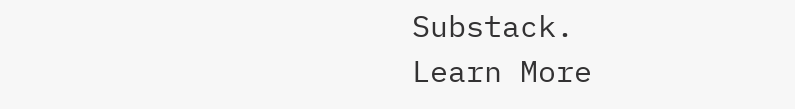Substack.
Learn More